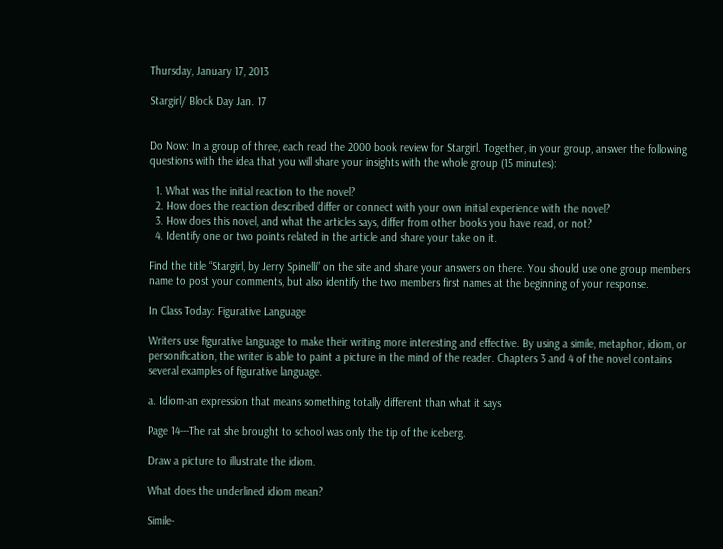Thursday, January 17, 2013

Stargirl/ Block Day Jan. 17


Do Now: In a group of three, each read the 2000 book review for Stargirl. Together, in your group, answer the following questions with the idea that you will share your insights with the whole group (15 minutes):

  1. What was the initial reaction to the novel?
  2. How does the reaction described differ or connect with your own initial experience with the novel?
  3. How does this novel, and what the articles says, differ from other books you have read, or not?
  4. Identify one or two points related in the article and share your take on it.

Find the title “Stargirl, by Jerry Spinelli” on the site and share your answers on there. You should use one group members name to post your comments, but also identify the two members first names at the beginning of your response.

In Class Today: Figurative Language

Writers use figurative language to make their writing more interesting and effective. By using a simile, metaphor, idiom, or personification, the writer is able to paint a picture in the mind of the reader. Chapters 3 and 4 of the novel contains several examples of figurative language.

a. Idiom-an expression that means something totally different than what it says

Page 14---The rat she brought to school was only the tip of the iceberg.

Draw a picture to illustrate the idiom.

What does the underlined idiom mean?

Simile-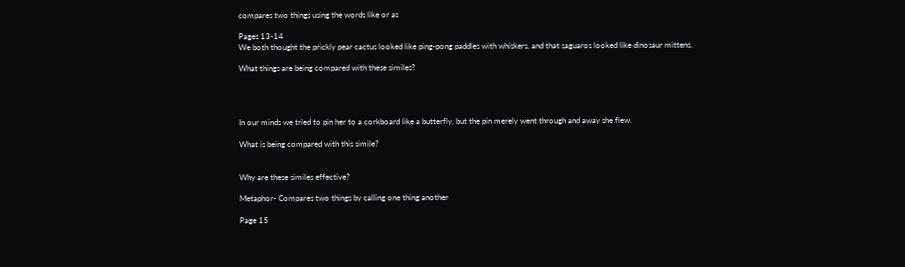compares two things using the words like or as

Pages 13-14
We both thought the prickly pear cactus looked like ping-pong paddles with whiskers, and that saguaros looked like dinosaur mittens.

What things are being compared with these similes?




In our minds we tried to pin her to a corkboard like a butterfly, but the pin merely went through and away she flew.

What is being compared with this simile?


Why are these similes effective?

Metaphor- Compares two things by calling one thing another

Page 15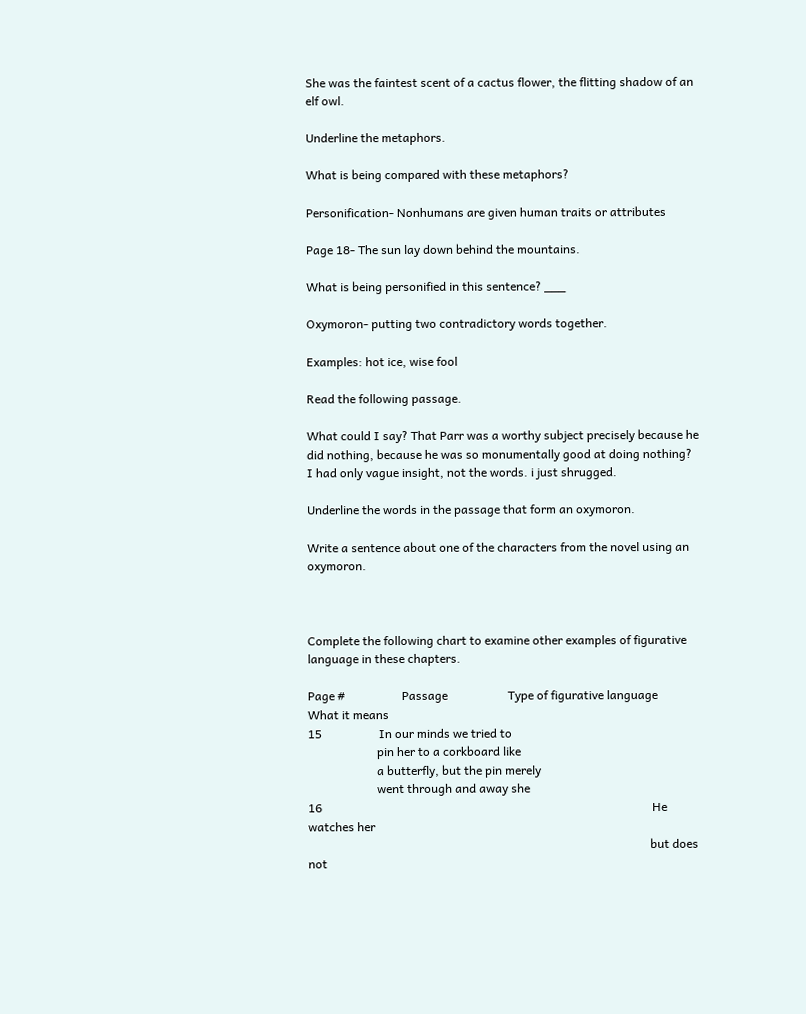She was the faintest scent of a cactus flower, the flitting shadow of an elf owl.

Underline the metaphors.

What is being compared with these metaphors?

Personification- Nonhumans are given human traits or attributes

Page 18- The sun lay down behind the mountains.

What is being personified in this sentence? ___

Oxymoron- putting two contradictory words together.

Examples: hot ice, wise fool

Read the following passage.

What could I say? That Parr was a worthy subject precisely because he did nothing, because he was so monumentally good at doing nothing? I had only vague insight, not the words. i just shrugged.

Underline the words in the passage that form an oxymoron.

Write a sentence about one of the characters from the novel using an oxymoron.



Complete the following chart to examine other examples of figurative language in these chapters.

Page #                   Passage                    Type of figurative language        What it means
15                   In our minds we tried to
                       pin her to a corkboard like
                       a butterfly, but the pin merely
                       went through and away she
16                                                                                                              He watches her
                                                                                                                  but does not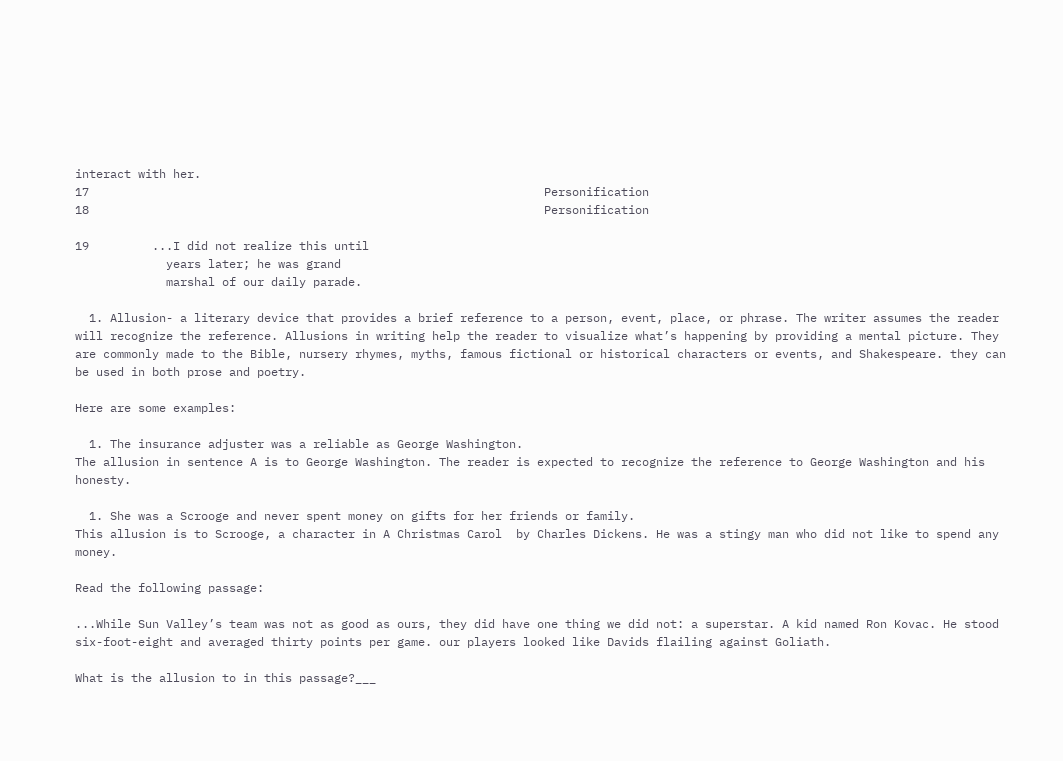interact with her.
17                                                                 Personification
18                                                                 Personification

19         ...I did not realize this until
             years later; he was grand
             marshal of our daily parade.

  1. Allusion- a literary device that provides a brief reference to a person, event, place, or phrase. The writer assumes the reader will recognize the reference. Allusions in writing help the reader to visualize what’s happening by providing a mental picture. They are commonly made to the Bible, nursery rhymes, myths, famous fictional or historical characters or events, and Shakespeare. they can be used in both prose and poetry.

Here are some examples:

  1. The insurance adjuster was a reliable as George Washington.
The allusion in sentence A is to George Washington. The reader is expected to recognize the reference to George Washington and his honesty.

  1. She was a Scrooge and never spent money on gifts for her friends or family.
This allusion is to Scrooge, a character in A Christmas Carol  by Charles Dickens. He was a stingy man who did not like to spend any money.

Read the following passage:

...While Sun Valley’s team was not as good as ours, they did have one thing we did not: a superstar. A kid named Ron Kovac. He stood six-foot-eight and averaged thirty points per game. our players looked like Davids flailing against Goliath.

What is the allusion to in this passage?___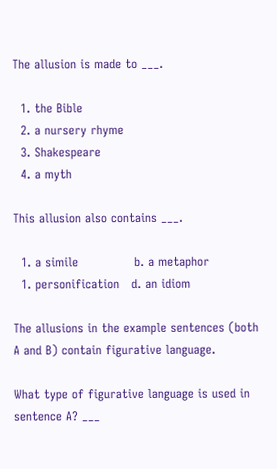The allusion is made to ___.

  1. the Bible
  2. a nursery rhyme
  3. Shakespeare
  4. a myth

This allusion also contains ___.

  1. a simile              b. a metaphor
  1. personification   d. an idiom

The allusions in the example sentences (both A and B) contain figurative language.

What type of figurative language is used in sentence A? ___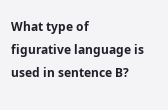What type of figurative language is used in sentence B?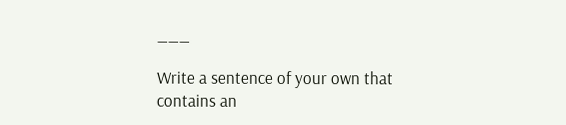___

Write a sentence of your own that contains an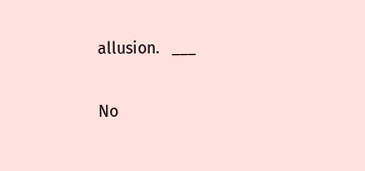allusion.   ___

No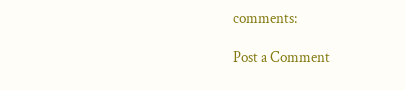comments:

Post a Comment